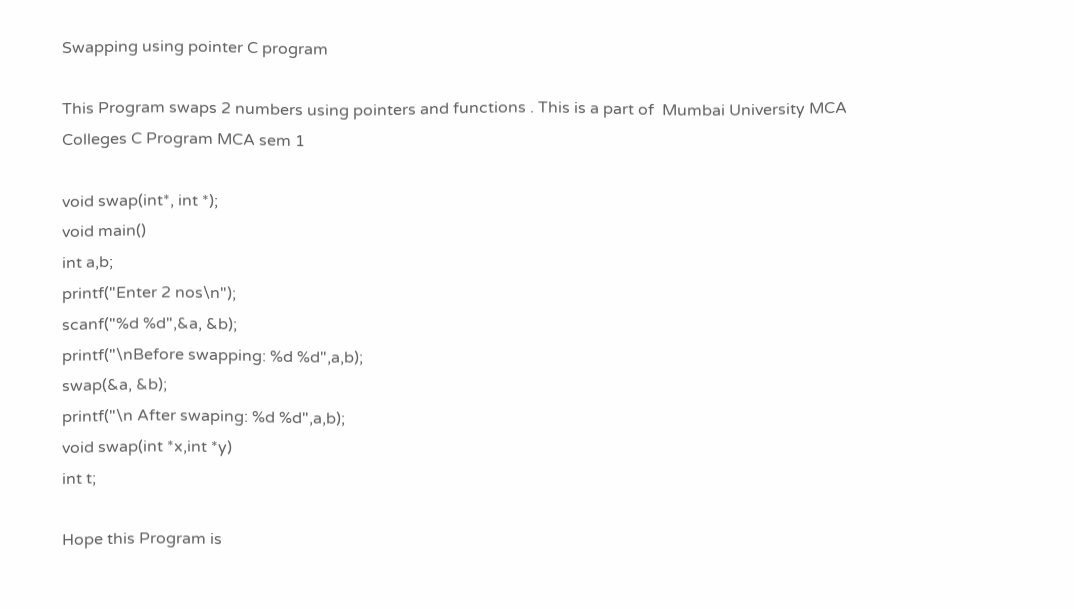Swapping using pointer C program

This Program swaps 2 numbers using pointers and functions . This is a part of  Mumbai University MCA Colleges C Program MCA sem 1

void swap(int*, int *);
void main()
int a,b;
printf("Enter 2 nos\n");
scanf("%d %d",&a, &b);
printf("\nBefore swapping: %d %d",a,b);
swap(&a, &b);
printf("\n After swaping: %d %d",a,b);
void swap(int *x,int *y)
int t;

Hope this Program is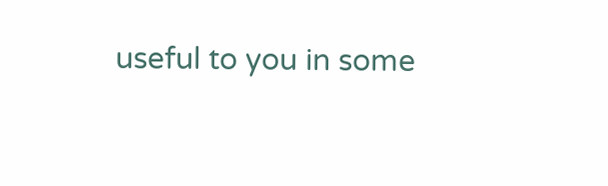useful to you in some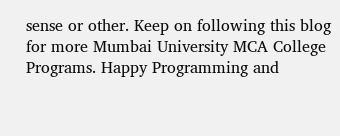sense or other. Keep on following this blog for more Mumbai University MCA College Programs. Happy Programming and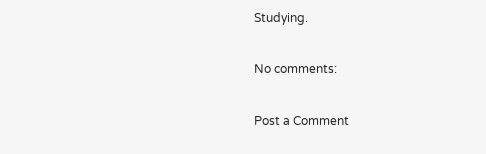Studying.

No comments:

Post a Comment